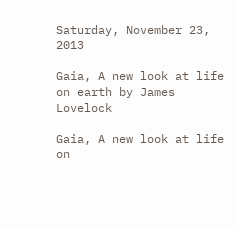Saturday, November 23, 2013

Gaia, A new look at life on earth by James Lovelock

Gaia, A new look at life on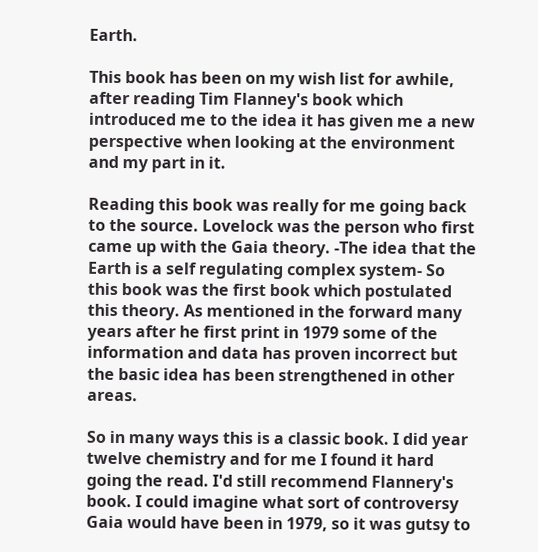Earth.

This book has been on my wish list for awhile, after reading Tim Flanney's book which introduced me to the idea it has given me a new perspective when looking at the environment and my part in it.

Reading this book was really for me going back to the source. Lovelock was the person who first came up with the Gaia theory. -The idea that the Earth is a self regulating complex system- So this book was the first book which postulated this theory. As mentioned in the forward many years after he first print in 1979 some of the information and data has proven incorrect but the basic idea has been strengthened in other areas.

So in many ways this is a classic book. I did year twelve chemistry and for me I found it hard going the read. I'd still recommend Flannery's book. I could imagine what sort of controversy Gaia would have been in 1979, so it was gutsy to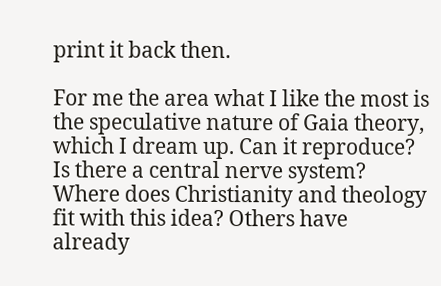print it back then.

For me the area what I like the most is the speculative nature of Gaia theory, which I dream up. Can it reproduce? Is there a central nerve system? Where does Christianity and theology fit with this idea? Others have already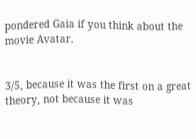pondered Gaia if you think about the movie Avatar.


3/5, because it was the first on a great theory, not because it was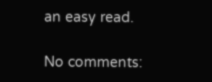an easy read.

No comments: